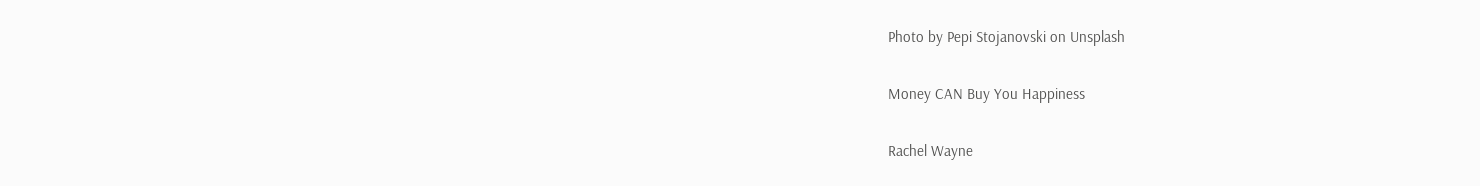Photo by Pepi Stojanovski on Unsplash

Money CAN Buy You Happiness

Rachel Wayne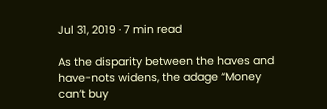Jul 31, 2019 · 7 min read

As the disparity between the haves and have-nots widens, the adage “Money can’t buy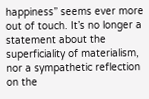happiness” seems ever more out of touch. It’s no longer a statement about the superficiality of materialism, nor a sympathetic reflection on the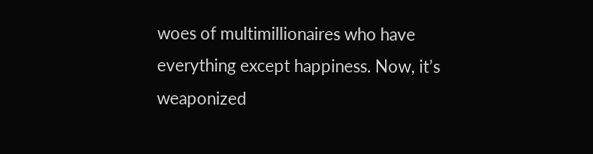woes of multimillionaires who have everything except happiness. Now, it’s weaponized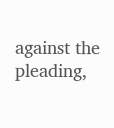against the pleading,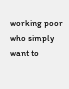working poor who simply want to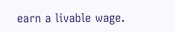earn a livable wage.